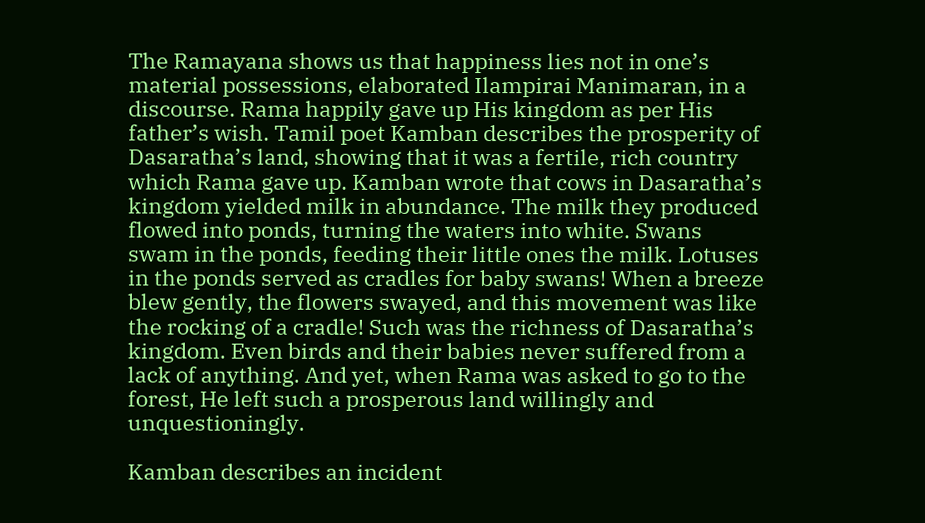The Ramayana shows us that happiness lies not in one’s material possessions, elaborated Ilampirai Manimaran, in a discourse. Rama happily gave up His kingdom as per His father’s wish. Tamil poet Kamban describes the prosperity of Dasaratha’s land, showing that it was a fertile, rich country which Rama gave up. Kamban wrote that cows in Dasaratha’s kingdom yielded milk in abundance. The milk they produced flowed into ponds, turning the waters into white. Swans swam in the ponds, feeding their little ones the milk. Lotuses in the ponds served as cradles for baby swans! When a breeze blew gently, the flowers swayed, and this movement was like the rocking of a cradle! Such was the richness of Dasaratha’s kingdom. Even birds and their babies never suffered from a lack of anything. And yet, when Rama was asked to go to the forest, He left such a prosperous land willingly and unquestioningly.

Kamban describes an incident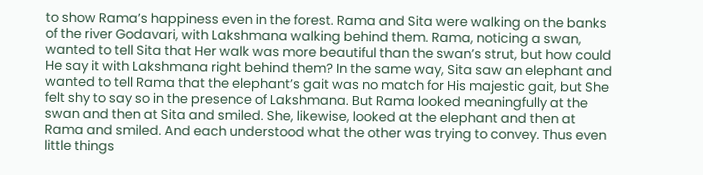to show Rama’s happiness even in the forest. Rama and Sita were walking on the banks of the river Godavari, with Lakshmana walking behind them. Rama, noticing a swan, wanted to tell Sita that Her walk was more beautiful than the swan’s strut, but how could He say it with Lakshmana right behind them? In the same way, Sita saw an elephant and wanted to tell Rama that the elephant’s gait was no match for His majestic gait, but She felt shy to say so in the presence of Lakshmana. But Rama looked meaningfully at the swan and then at Sita and smiled. She, likewise, looked at the elephant and then at Rama and smiled. And each understood what the other was trying to convey. Thus even little things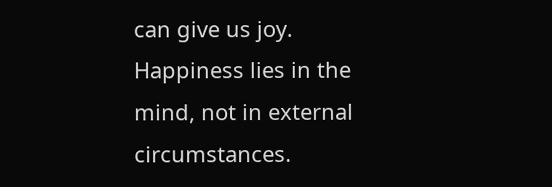can give us joy. Happiness lies in the mind, not in external circumstances.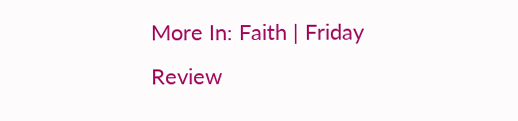More In: Faith | Friday Review